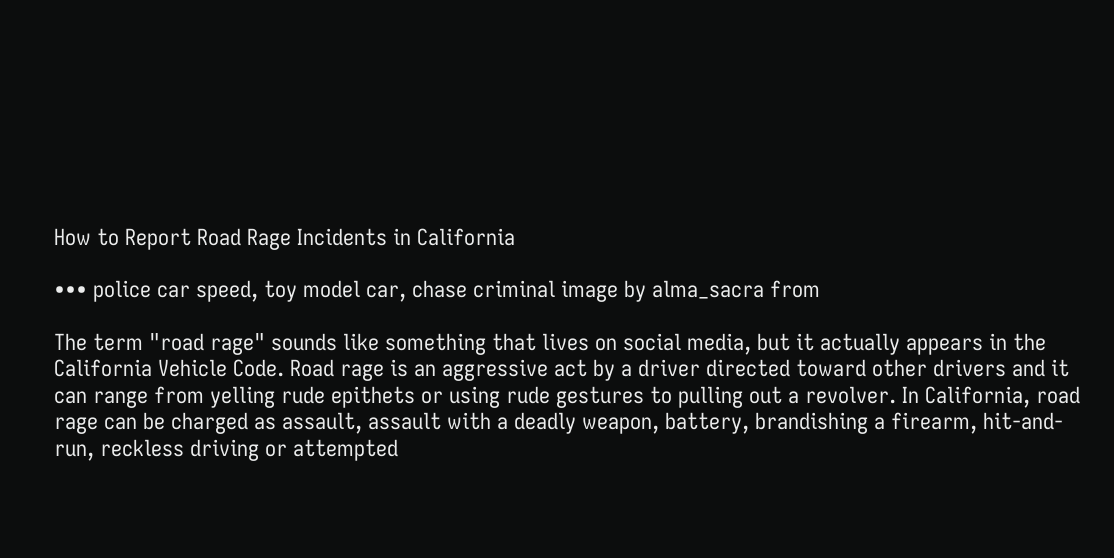How to Report Road Rage Incidents in California

••• police car speed, toy model car, chase criminal image by alma_sacra from

The term "road rage" sounds like something that lives on social media, but it actually appears in the California Vehicle Code. Road rage is an aggressive act by a driver directed toward other drivers and it can range from yelling rude epithets or using rude gestures to pulling out a revolver. In California, road rage can be charged as assault, assault with a deadly weapon, battery, brandishing a firearm, hit-and-run, reckless driving or attempted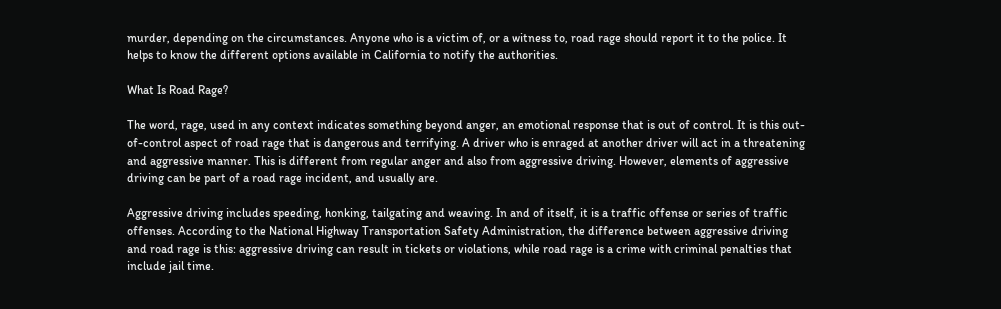murder, depending on the circumstances. Anyone who is a victim of, or a witness to, road rage should report it to the police. It helps to know the different options available in California to notify the authorities.

What Is Road Rage?

The word, rage, used in any context indicates something beyond anger, an emotional response that is out of control. It is this out-of-control aspect of road rage that is dangerous and terrifying. A driver who is enraged at another driver will act in a threatening and aggressive manner. This is different from regular anger and also from aggressive driving. However, elements of aggressive driving can be part of a road rage incident, and usually are.

Aggressive driving includes speeding, honking, tailgating and weaving. In and of itself, it is a traffic offense or series of traffic offenses. According to the National Highway Transportation Safety Administration, the difference between aggressive driving and road rage is this: aggressive driving can result in tickets or violations, while road rage is a crime with criminal penalties that include jail time.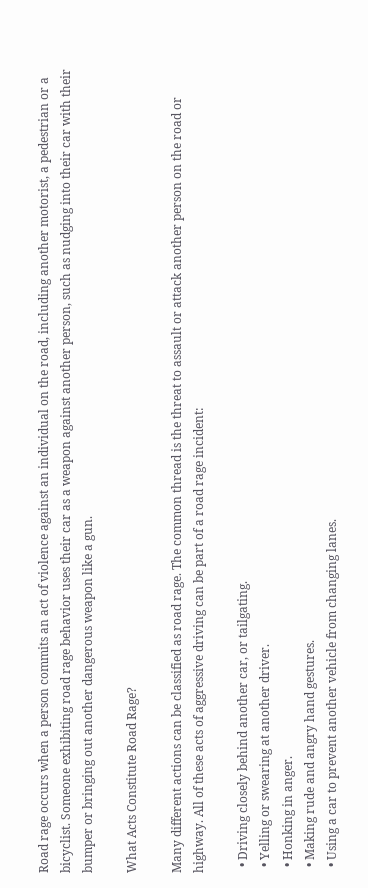Road rage occurs when a person commits an act of violence against an individual on the road, including another motorist, a pedestrian or a bicyclist. Someone exhibiting road rage behavior uses their car as a weapon against another person, such as nudging into their car with their bumper or bringing out another dangerous weapon like a gun.

What Acts Constitute Road Rage?

Many different actions can be classified as road rage. The common thread is the threat to assault or attack another person on the road or highway. All of these acts of aggressive driving can be part of a road rage incident:

  • Driving closely behind another car, or tailgating.
  • Yelling or swearing at another driver.
  • Honking in anger.
  • Making rude and angry hand gestures.
  • Using a car to prevent another vehicle from changing lanes.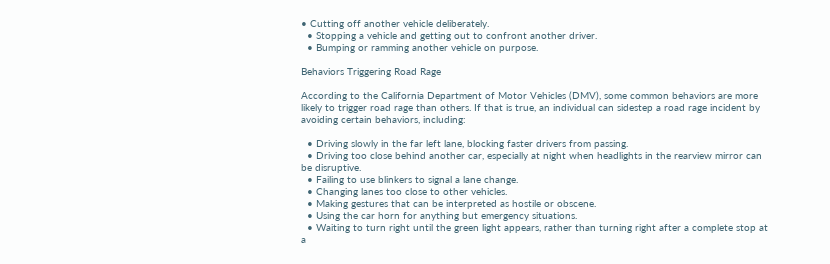• Cutting off another vehicle deliberately.
  • Stopping a vehicle and getting out to confront another driver.
  • Bumping or ramming another vehicle on purpose.

Behaviors Triggering Road Rage

According to the California Department of Motor Vehicles (DMV), some common behaviors are more likely to trigger road rage than others. If that is true, an individual can sidestep a road rage incident by avoiding certain behaviors, including:

  • Driving slowly in the far left lane, blocking faster drivers from passing.
  • Driving too close behind another car, especially at night when headlights in the rearview mirror can be disruptive.
  • Failing to use blinkers to signal a lane change.
  • Changing lanes too close to other vehicles.
  • Making gestures that can be interpreted as hostile or obscene.
  • Using the car horn for anything but emergency situations.
  • Waiting to turn right until the green light appears, rather than turning right after a complete stop at a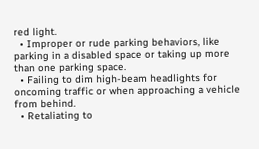red light.
  • Improper or rude parking behaviors, like parking in a disabled space or taking up more than one parking space.
  • Failing to dim high-beam headlights for oncoming traffic or when approaching a vehicle from behind.
  • Retaliating to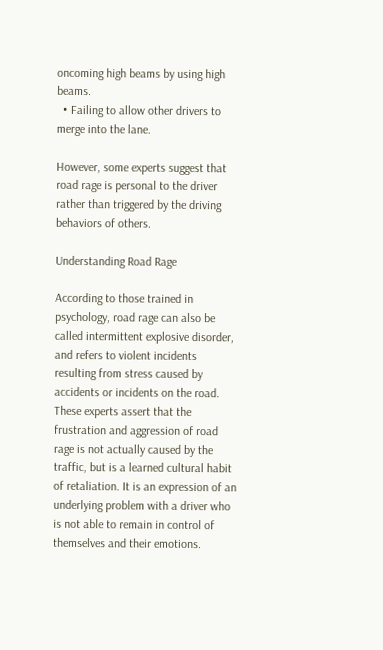oncoming high beams by using high beams.
  • Failing to allow other drivers to merge into the lane.

However, some experts suggest that road rage is personal to the driver rather than triggered by the driving behaviors of others.

Understanding Road Rage

According to those trained in psychology, road rage can also be called intermittent explosive disorder, and refers to violent incidents resulting from stress caused by accidents or incidents on the road. These experts assert that the frustration and aggression of road rage is not actually caused by the traffic, but is a learned cultural habit of retaliation. It is an expression of an underlying problem with a driver who is not able to remain in control of themselves and their emotions.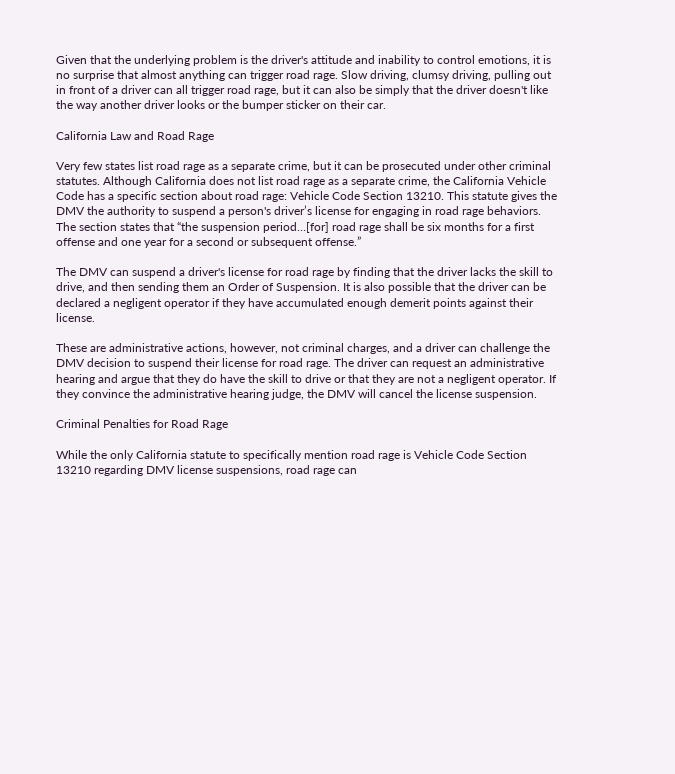Given that the underlying problem is the driver's attitude and inability to control emotions, it is no surprise that almost anything can trigger road rage. Slow driving, clumsy driving, pulling out in front of a driver can all trigger road rage, but it can also be simply that the driver doesn't like the way another driver looks or the bumper sticker on their car.

California Law and Road Rage

Very few states list road rage as a separate crime, but it can be prosecuted under other criminal statutes. Although California does not list road rage as a separate crime, the California Vehicle Code has a specific section about road rage: Vehicle Code Section 13210. This statute gives the DMV the authority to suspend a person's driver’s license for engaging in road rage behaviors. The section states that “the suspension period…[for] road rage shall be six months for a first offense and one year for a second or subsequent offense.”

The DMV can suspend a driver's license for road rage by finding that the driver lacks the skill to drive, and then sending them an Order of Suspension. It is also possible that the driver can be declared a negligent operator if they have accumulated enough demerit points against their license.

These are administrative actions, however, not criminal charges, and a driver can challenge the DMV decision to suspend their license for road rage. The driver can request an administrative hearing and argue that they do have the skill to drive or that they are not a negligent operator. If they convince the administrative hearing judge, the DMV will cancel the license suspension.

Criminal Penalties for Road Rage

While the only California statute to specifically mention road rage is Vehicle Code Section 13210 regarding DMV license suspensions, road rage can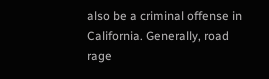also be a criminal offense in California. Generally, road rage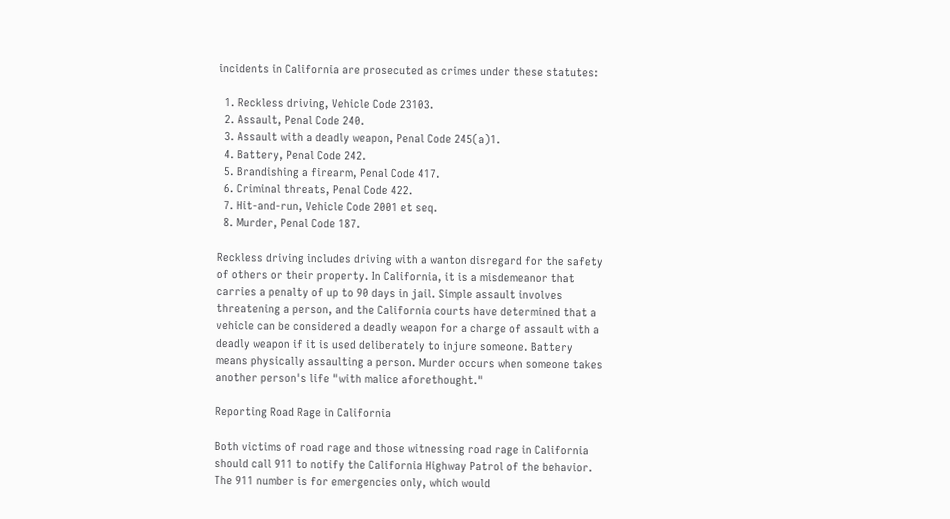incidents in California are prosecuted as crimes under these statutes:

  1. Reckless driving, Vehicle Code 23103.
  2. Assault, Penal Code 240.
  3. Assault with a deadly weapon, Penal Code 245(a)1.
  4. Battery, Penal Code 242.
  5. Brandishing a firearm, Penal Code 417.
  6. Criminal threats, Penal Code 422.
  7. Hit-and-run, Vehicle Code 2001 et seq.
  8. Murder, Penal Code 187.

Reckless driving includes driving with a wanton disregard for the safety of others or their property. In California, it is a misdemeanor that carries a penalty of up to 90 days in jail. Simple assault involves threatening a person, and the California courts have determined that a vehicle can be considered a deadly weapon for a charge of assault with a deadly weapon if it is used deliberately to injure someone. Battery means physically assaulting a person. Murder occurs when someone takes another person's life "with malice aforethought."

Reporting Road Rage in California

Both victims of road rage and those witnessing road rage in California should call 911 to notify the California Highway Patrol of the behavior. The 911 number is for emergencies only, which would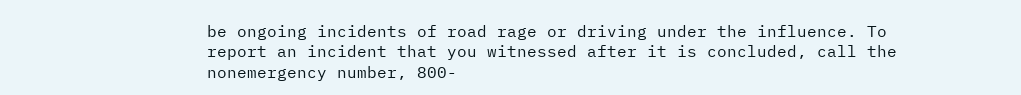be ongoing incidents of road rage or driving under the influence. To report an incident that you witnessed after it is concluded, call the nonemergency number, 800-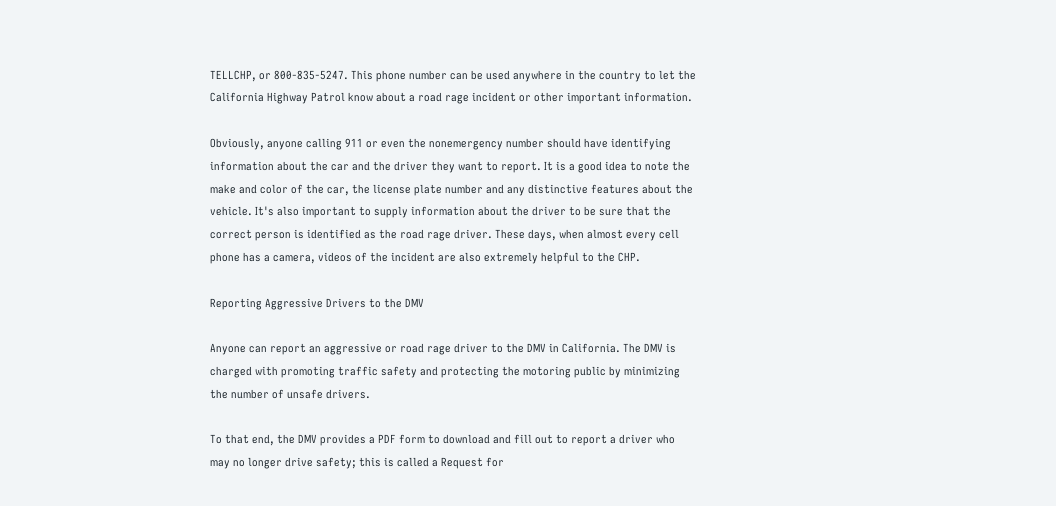TELLCHP, or 800-835-5247. This phone number can be used anywhere in the country to let the California Highway Patrol know about a road rage incident or other important information.

Obviously, anyone calling 911 or even the nonemergency number should have identifying information about the car and the driver they want to report. It is a good idea to note the make and color of the car, the license plate number and any distinctive features about the vehicle. It's also important to supply information about the driver to be sure that the correct person is identified as the road rage driver. These days, when almost every cell phone has a camera, videos of the incident are also extremely helpful to the CHP.

Reporting Aggressive Drivers to the DMV

Anyone can report an aggressive or road rage driver to the DMV in California. The DMV is charged with promoting traffic safety and protecting the motoring public by minimizing the number of unsafe drivers.

To that end, the DMV provides a PDF form to download and fill out to report a driver who may no longer drive safety; this is called a Request for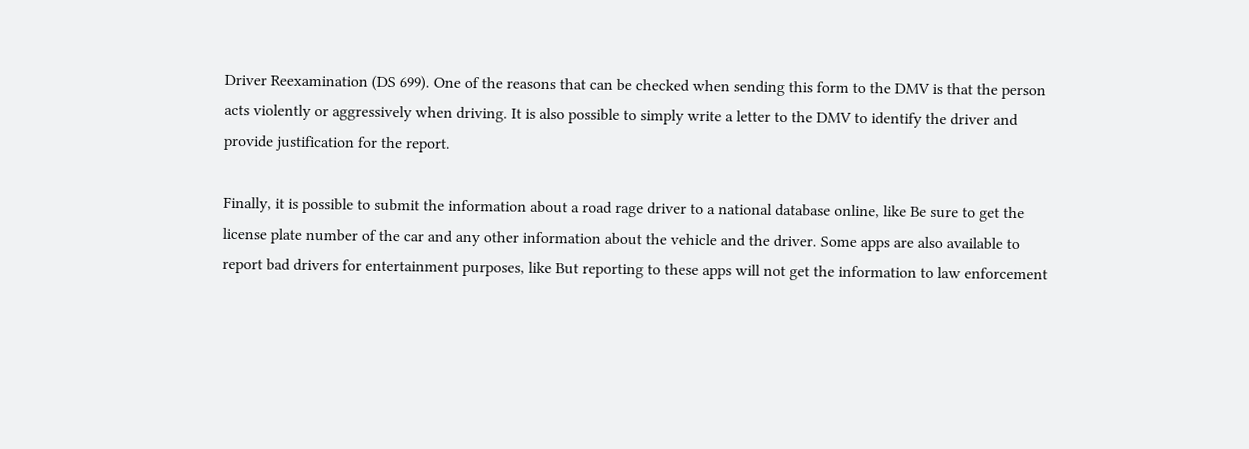Driver Reexamination (DS 699). One of the reasons that can be checked when sending this form to the DMV is that the person acts violently or aggressively when driving. It is also possible to simply write a letter to the DMV to identify the driver and provide justification for the report.

Finally, it is possible to submit the information about a road rage driver to a national database online, like Be sure to get the license plate number of the car and any other information about the vehicle and the driver. Some apps are also available to report bad drivers for entertainment purposes, like But reporting to these apps will not get the information to law enforcement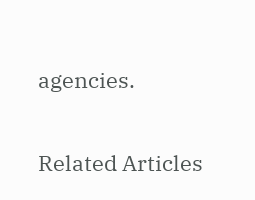agencies.

Related Articles